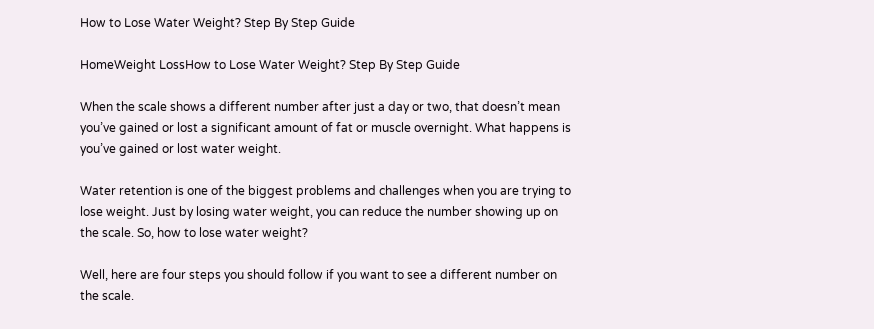How to Lose Water Weight? Step By Step Guide

HomeWeight LossHow to Lose Water Weight? Step By Step Guide

When the scale shows a different number after just a day or two, that doesn’t mean you’ve gained or lost a significant amount of fat or muscle overnight. What happens is you’ve gained or lost water weight.

Water retention is one of the biggest problems and challenges when you are trying to lose weight. Just by losing water weight, you can reduce the number showing up on the scale. So, how to lose water weight?

Well, here are four steps you should follow if you want to see a different number on the scale.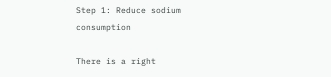Step 1: Reduce sodium consumption

There is a right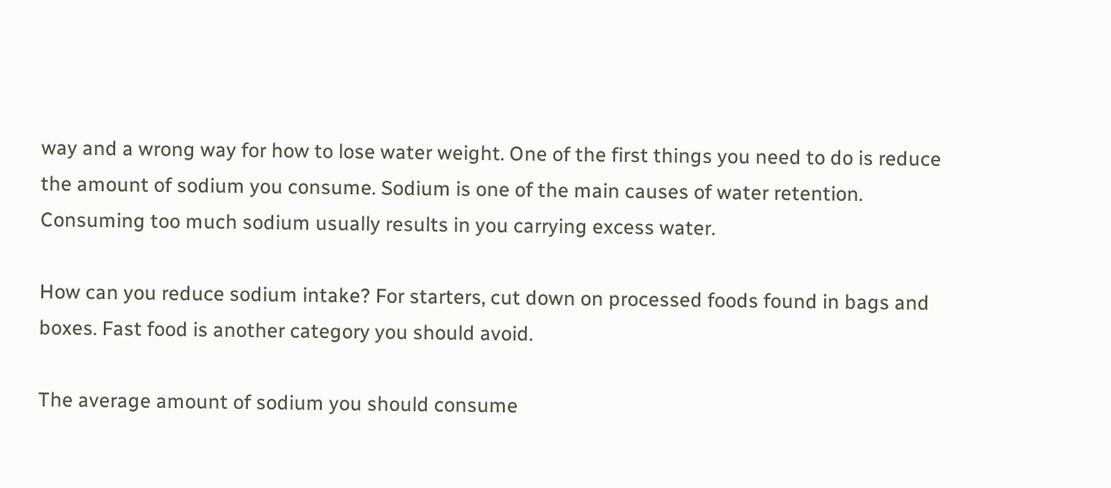way and a wrong way for how to lose water weight. One of the first things you need to do is reduce the amount of sodium you consume. Sodium is one of the main causes of water retention. Consuming too much sodium usually results in you carrying excess water.

How can you reduce sodium intake? For starters, cut down on processed foods found in bags and boxes. Fast food is another category you should avoid.

The average amount of sodium you should consume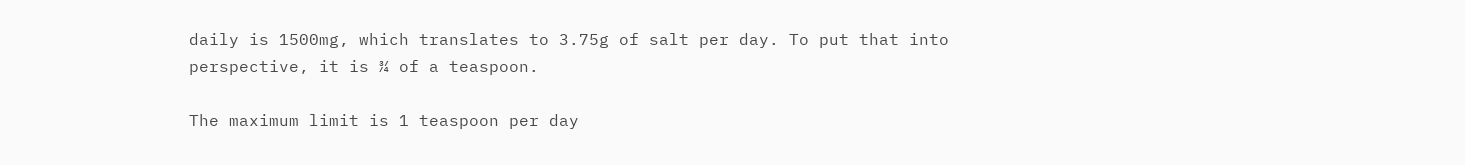daily is 1500mg, which translates to 3.75g of salt per day. To put that into perspective, it is ¾ of a teaspoon.

The maximum limit is 1 teaspoon per day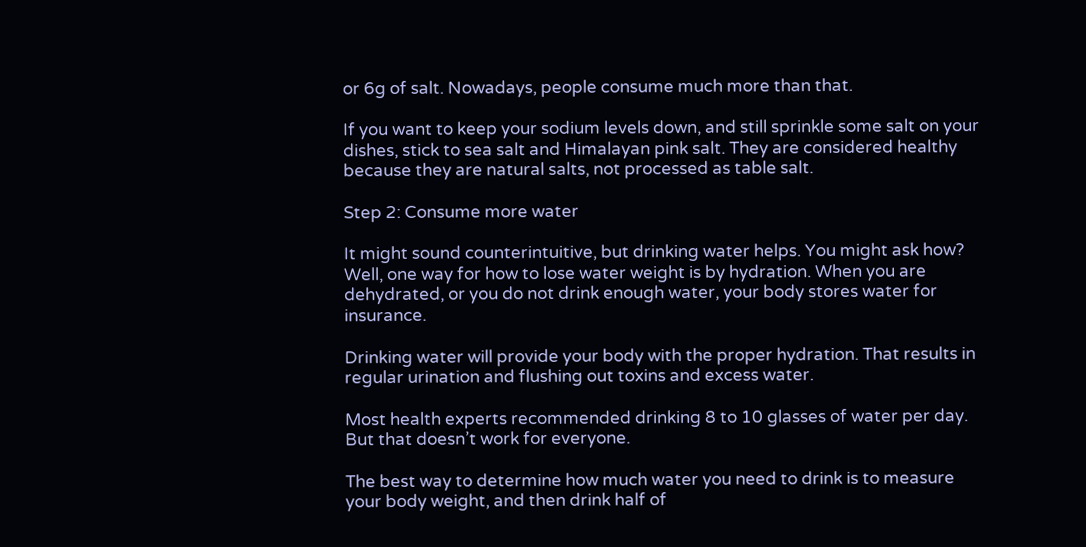or 6g of salt. Nowadays, people consume much more than that.

If you want to keep your sodium levels down, and still sprinkle some salt on your dishes, stick to sea salt and Himalayan pink salt. They are considered healthy because they are natural salts, not processed as table salt.

Step 2: Consume more water

It might sound counterintuitive, but drinking water helps. You might ask how? Well, one way for how to lose water weight is by hydration. When you are dehydrated, or you do not drink enough water, your body stores water for insurance.

Drinking water will provide your body with the proper hydration. That results in regular urination and flushing out toxins and excess water.

Most health experts recommended drinking 8 to 10 glasses of water per day. But that doesn’t work for everyone.

The best way to determine how much water you need to drink is to measure your body weight, and then drink half of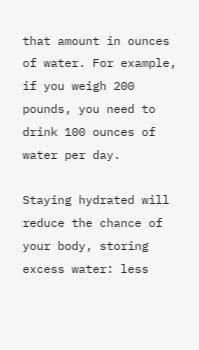that amount in ounces of water. For example, if you weigh 200 pounds, you need to drink 100 ounces of water per day.

Staying hydrated will reduce the chance of your body, storing excess water: less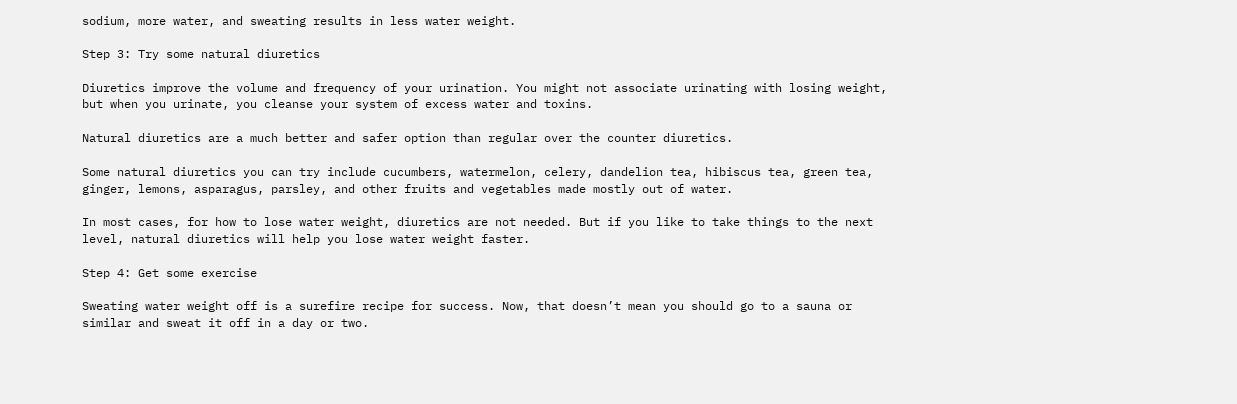sodium, more water, and sweating results in less water weight.

Step 3: Try some natural diuretics

Diuretics improve the volume and frequency of your urination. You might not associate urinating with losing weight, but when you urinate, you cleanse your system of excess water and toxins.

Natural diuretics are a much better and safer option than regular over the counter diuretics.

Some natural diuretics you can try include cucumbers, watermelon, celery, dandelion tea, hibiscus tea, green tea, ginger, lemons, asparagus, parsley, and other fruits and vegetables made mostly out of water.

In most cases, for how to lose water weight, diuretics are not needed. But if you like to take things to the next level, natural diuretics will help you lose water weight faster.

Step 4: Get some exercise

Sweating water weight off is a surefire recipe for success. Now, that doesn’t mean you should go to a sauna or similar and sweat it off in a day or two.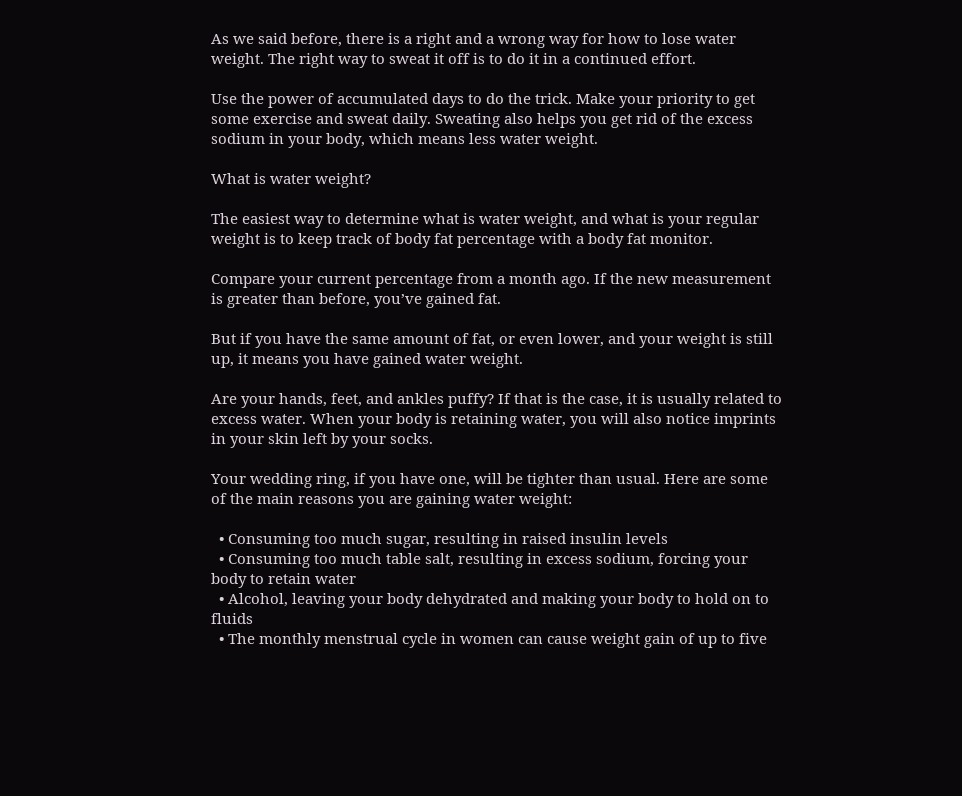As we said before, there is a right and a wrong way for how to lose water weight. The right way to sweat it off is to do it in a continued effort.

Use the power of accumulated days to do the trick. Make your priority to get some exercise and sweat daily. Sweating also helps you get rid of the excess sodium in your body, which means less water weight.

What is water weight?

The easiest way to determine what is water weight, and what is your regular weight is to keep track of body fat percentage with a body fat monitor.

Compare your current percentage from a month ago. If the new measurement is greater than before, you’ve gained fat.

But if you have the same amount of fat, or even lower, and your weight is still up, it means you have gained water weight.

Are your hands, feet, and ankles puffy? If that is the case, it is usually related to excess water. When your body is retaining water, you will also notice imprints in your skin left by your socks.

Your wedding ring, if you have one, will be tighter than usual. Here are some of the main reasons you are gaining water weight:

  • Consuming too much sugar, resulting in raised insulin levels
  • Consuming too much table salt, resulting in excess sodium, forcing your body to retain water
  • Alcohol, leaving your body dehydrated and making your body to hold on to fluids
  • The monthly menstrual cycle in women can cause weight gain of up to five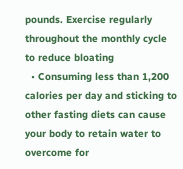pounds. Exercise regularly throughout the monthly cycle to reduce bloating
  • Consuming less than 1,200 calories per day and sticking to other fasting diets can cause your body to retain water to overcome for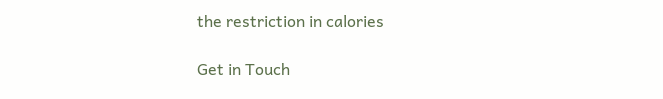the restriction in calories

Get in Touch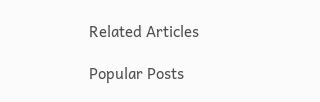Related Articles

Popular Posts